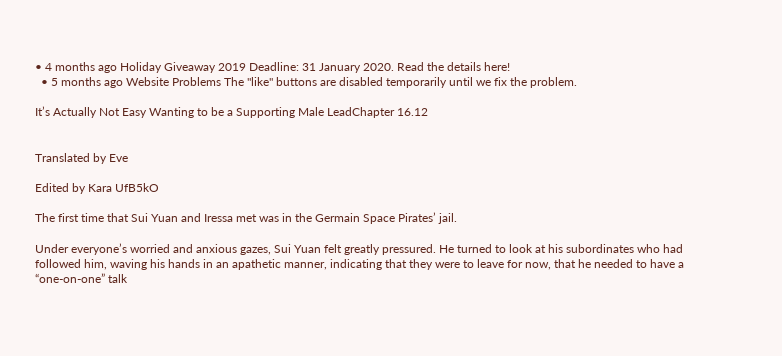• 4 months ago Holiday Giveaway 2019 Deadline: 31 January 2020. Read the details here!
  • 5 months ago Website Problems The "like" buttons are disabled temporarily until we fix the problem.

It’s Actually Not Easy Wanting to be a Supporting Male LeadChapter 16.12


Translated by Eve

Edited by Kara UfB5kO

The first time that Sui Yuan and Iressa met was in the Germain Space Pirates’ jail.

Under everyone’s worried and anxious gazes, Sui Yuan felt greatly pressured. He turned to look at his subordinates who had followed him, waving his hands in an apathetic manner, indicating that they were to leave for now, that he needed to have a “one-on-one” talk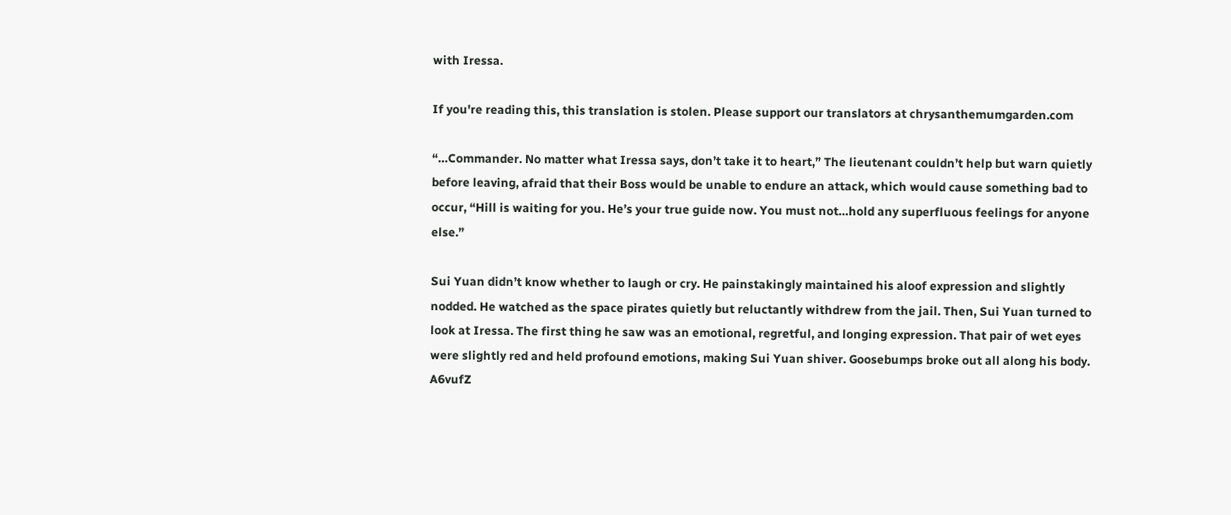with Iressa.

If you're reading this, this translation is stolen. Please support our translators at chrysanthemumgarden.com

“…Commander. No matter what Iressa says, don’t take it to heart,” The lieutenant couldn’t help but warn quietly before leaving, afraid that their Boss would be unable to endure an attack, which would cause something bad to occur, “Hill is waiting for you. He’s your true guide now. You must not…hold any superfluous feelings for anyone else.”

Sui Yuan didn’t know whether to laugh or cry. He painstakingly maintained his aloof expression and slightly nodded. He watched as the space pirates quietly but reluctantly withdrew from the jail. Then, Sui Yuan turned to look at Iressa. The first thing he saw was an emotional, regretful, and longing expression. That pair of wet eyes were slightly red and held profound emotions, making Sui Yuan shiver. Goosebumps broke out all along his body. A6vufZ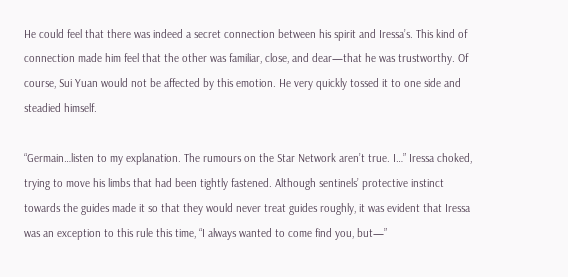He could feel that there was indeed a secret connection between his spirit and Iressa’s. This kind of connection made him feel that the other was familiar, close, and dear—that he was trustworthy. Of course, Sui Yuan would not be affected by this emotion. He very quickly tossed it to one side and steadied himself.

“Germain…listen to my explanation. The rumours on the Star Network aren’t true. I…” Iressa choked, trying to move his limbs that had been tightly fastened. Although sentinels’ protective instinct towards the guides made it so that they would never treat guides roughly, it was evident that Iressa was an exception to this rule this time, “I always wanted to come find you, but—”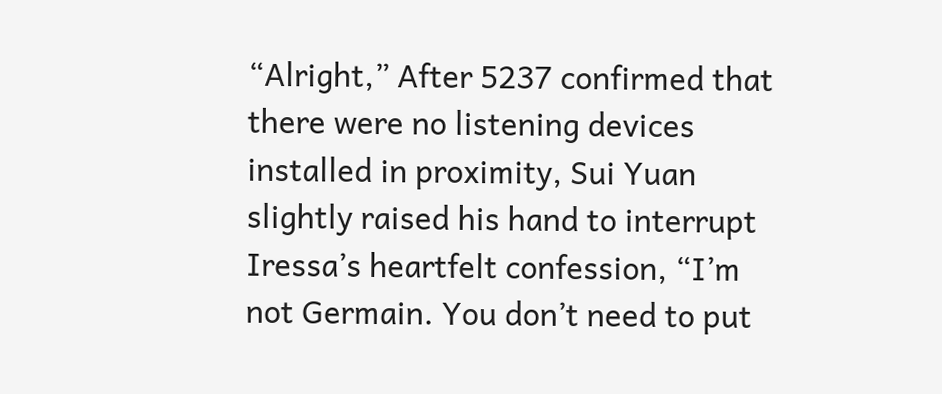“Alright,” After 5237 confirmed that there were no listening devices installed in proximity, Sui Yuan slightly raised his hand to interrupt Iressa’s heartfelt confession, “I’m not Germain. You don’t need to put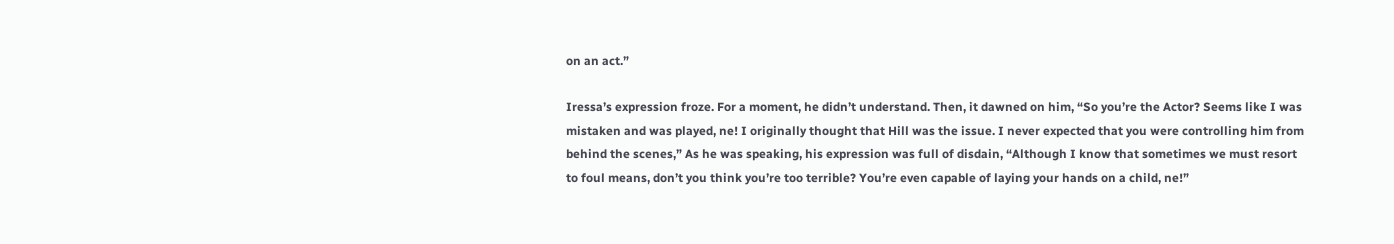on an act.”

Iressa’s expression froze. For a moment, he didn’t understand. Then, it dawned on him, “So you’re the Actor? Seems like I was mistaken and was played, ne! I originally thought that Hill was the issue. I never expected that you were controlling him from behind the scenes,” As he was speaking, his expression was full of disdain, “Although I know that sometimes we must resort to foul means, don’t you think you’re too terrible? You’re even capable of laying your hands on a child, ne!”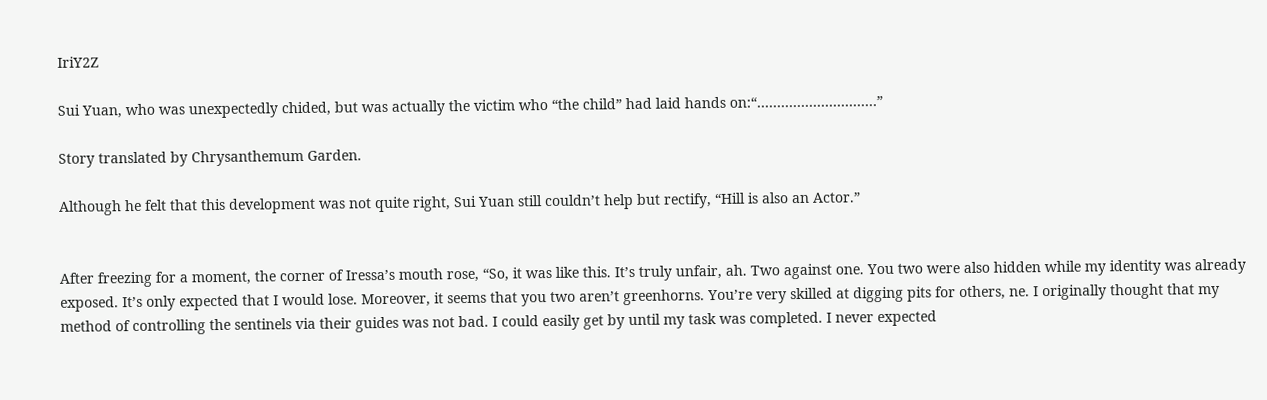IriY2Z

Sui Yuan, who was unexpectedly chided, but was actually the victim who “the child” had laid hands on:“…………………………”

Story translated by Chrysanthemum Garden.

Although he felt that this development was not quite right, Sui Yuan still couldn’t help but rectify, “Hill is also an Actor.”


After freezing for a moment, the corner of Iressa’s mouth rose, “So, it was like this. It’s truly unfair, ah. Two against one. You two were also hidden while my identity was already exposed. It’s only expected that I would lose. Moreover, it seems that you two aren’t greenhorns. You’re very skilled at digging pits for others, ne. I originally thought that my method of controlling the sentinels via their guides was not bad. I could easily get by until my task was completed. I never expected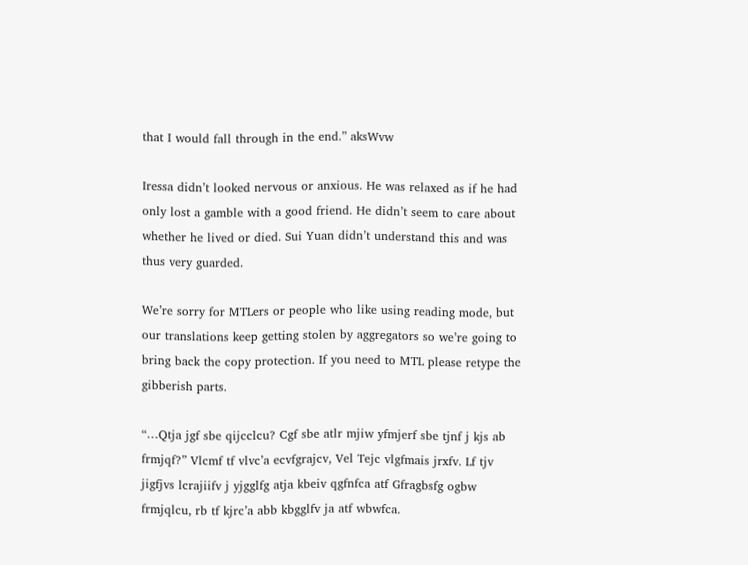that I would fall through in the end.” aksWvw

Iressa didn’t looked nervous or anxious. He was relaxed as if he had only lost a gamble with a good friend. He didn’t seem to care about whether he lived or died. Sui Yuan didn’t understand this and was thus very guarded.

We’re sorry for MTLers or people who like using reading mode, but our translations keep getting stolen by aggregators so we’re going to bring back the copy protection. If you need to MTL please retype the gibberish parts.

“…Qtja jgf sbe qijcclcu? Cgf sbe atlr mjiw yfmjerf sbe tjnf j kjs ab frmjqf?” Vlcmf tf vlvc’a ecvfgrajcv, Vel Tejc vlgfmais jrxfv. Lf tjv jigfjvs lcrajiifv j yjgglfg atja kbeiv qgfnfca atf Gfragbsfg ogbw frmjqlcu, rb tf kjrc’a abb kbgglfv ja atf wbwfca.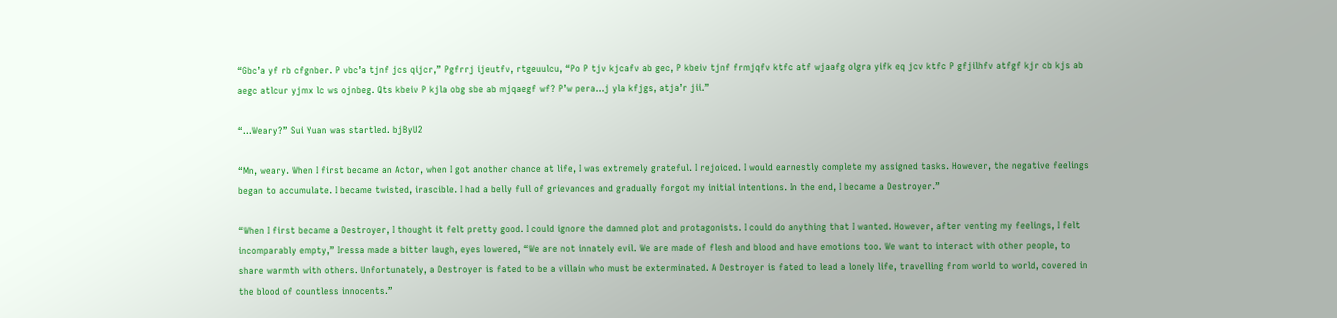“Gbc’a yf rb cfgnber. P vbc’a tjnf jcs qijcr,” Pgfrrj ijeutfv, rtgeuulcu, “Po P tjv kjcafv ab gec, P kbeiv tjnf frmjqfv ktfc atf wjaafg olgra yifk eq jcv ktfc P gfjilhfv atfgf kjr cb kjs ab aegc atlcur yjmx lc ws ojnbeg. Qts kbeiv P kjla obg sbe ab mjqaegf wf? P’w pera…j yla kfjgs, atja’r jii.”

“…Weary?” Sui Yuan was startled. bjByU2

“Mn, weary. When I first became an Actor, when I got another chance at life, I was extremely grateful. I rejoiced. I would earnestly complete my assigned tasks. However, the negative feelings began to accumulate. I became twisted, irascible. I had a belly full of grievances and gradually forgot my initial intentions. In the end, I became a Destroyer.”

“When I first became a Destroyer, I thought it felt pretty good. I could ignore the damned plot and protagonists. I could do anything that I wanted. However, after venting my feelings, I felt incomparably empty,” Iressa made a bitter laugh, eyes lowered, “We are not innately evil. We are made of flesh and blood and have emotions too. We want to interact with other people, to share warmth with others. Unfortunately, a Destroyer is fated to be a villain who must be exterminated. A Destroyer is fated to lead a lonely life, travelling from world to world, covered in the blood of countless innocents.”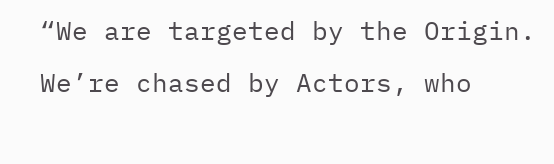“We are targeted by the Origin. We’re chased by Actors, who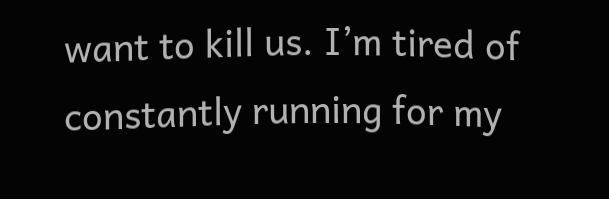want to kill us. I’m tired of constantly running for my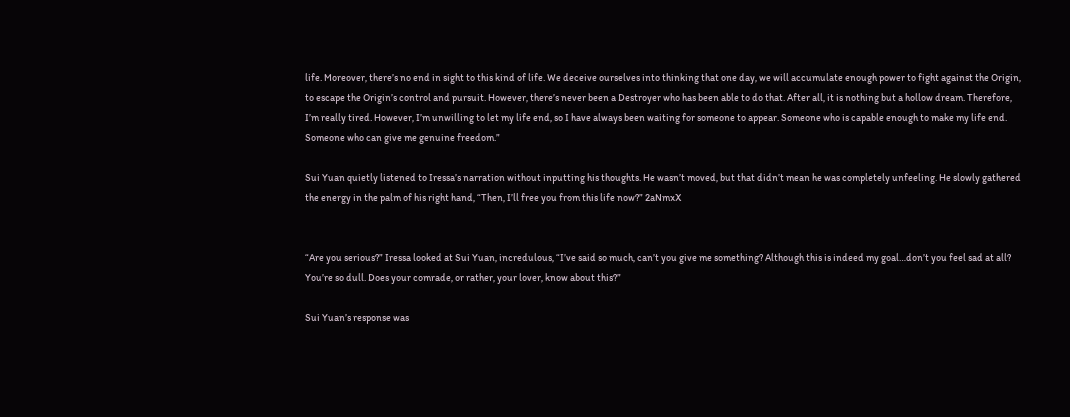life. Moreover, there’s no end in sight to this kind of life. We deceive ourselves into thinking that one day, we will accumulate enough power to fight against the Origin, to escape the Origin’s control and pursuit. However, there’s never been a Destroyer who has been able to do that. After all, it is nothing but a hollow dream. Therefore, I’m really tired. However, I’m unwilling to let my life end, so I have always been waiting for someone to appear. Someone who is capable enough to make my life end. Someone who can give me genuine freedom.”

Sui Yuan quietly listened to Iressa’s narration without inputting his thoughts. He wasn’t moved, but that didn’t mean he was completely unfeeling. He slowly gathered the energy in the palm of his right hand, “Then, I’ll free you from this life now?” 2aNmxX


“Are you serious?” Iressa looked at Sui Yuan, incredulous, “I’ve said so much, can’t you give me something? Although this is indeed my goal…don’t you feel sad at all? You’re so dull. Does your comrade, or rather, your lover, know about this?”

Sui Yuan’s response was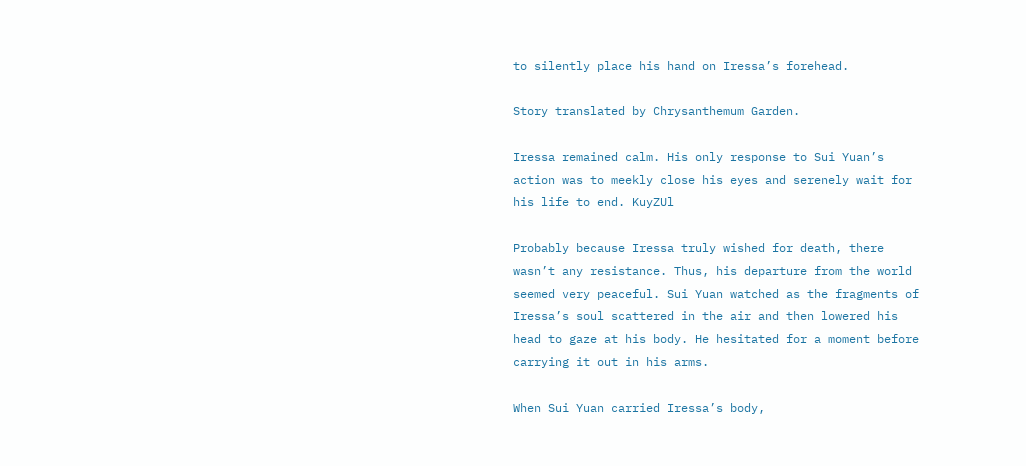to silently place his hand on Iressa’s forehead.

Story translated by Chrysanthemum Garden.

Iressa remained calm. His only response to Sui Yuan’s action was to meekly close his eyes and serenely wait for his life to end. KuyZUl

Probably because Iressa truly wished for death, there wasn’t any resistance. Thus, his departure from the world seemed very peaceful. Sui Yuan watched as the fragments of Iressa’s soul scattered in the air and then lowered his head to gaze at his body. He hesitated for a moment before carrying it out in his arms.

When Sui Yuan carried Iressa’s body,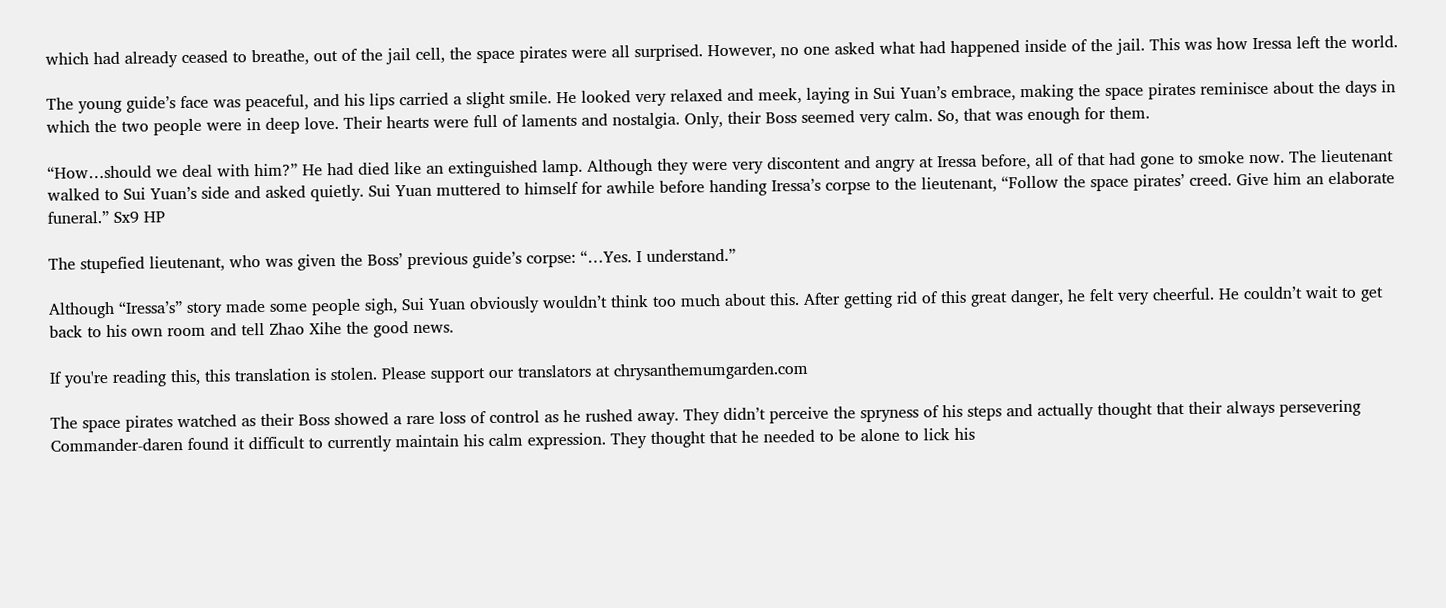which had already ceased to breathe, out of the jail cell, the space pirates were all surprised. However, no one asked what had happened inside of the jail. This was how Iressa left the world.

The young guide’s face was peaceful, and his lips carried a slight smile. He looked very relaxed and meek, laying in Sui Yuan’s embrace, making the space pirates reminisce about the days in which the two people were in deep love. Their hearts were full of laments and nostalgia. Only, their Boss seemed very calm. So, that was enough for them.

“How…should we deal with him?” He had died like an extinguished lamp. Although they were very discontent and angry at Iressa before, all of that had gone to smoke now. The lieutenant walked to Sui Yuan’s side and asked quietly. Sui Yuan muttered to himself for awhile before handing Iressa’s corpse to the lieutenant, “Follow the space pirates’ creed. Give him an elaborate funeral.” Sx9 HP

The stupefied lieutenant, who was given the Boss’ previous guide’s corpse: “…Yes. I understand.”

Although “Iressa’s” story made some people sigh, Sui Yuan obviously wouldn’t think too much about this. After getting rid of this great danger, he felt very cheerful. He couldn’t wait to get back to his own room and tell Zhao Xihe the good news.

If you're reading this, this translation is stolen. Please support our translators at chrysanthemumgarden.com

The space pirates watched as their Boss showed a rare loss of control as he rushed away. They didn’t perceive the spryness of his steps and actually thought that their always persevering Commander-daren found it difficult to currently maintain his calm expression. They thought that he needed to be alone to lick his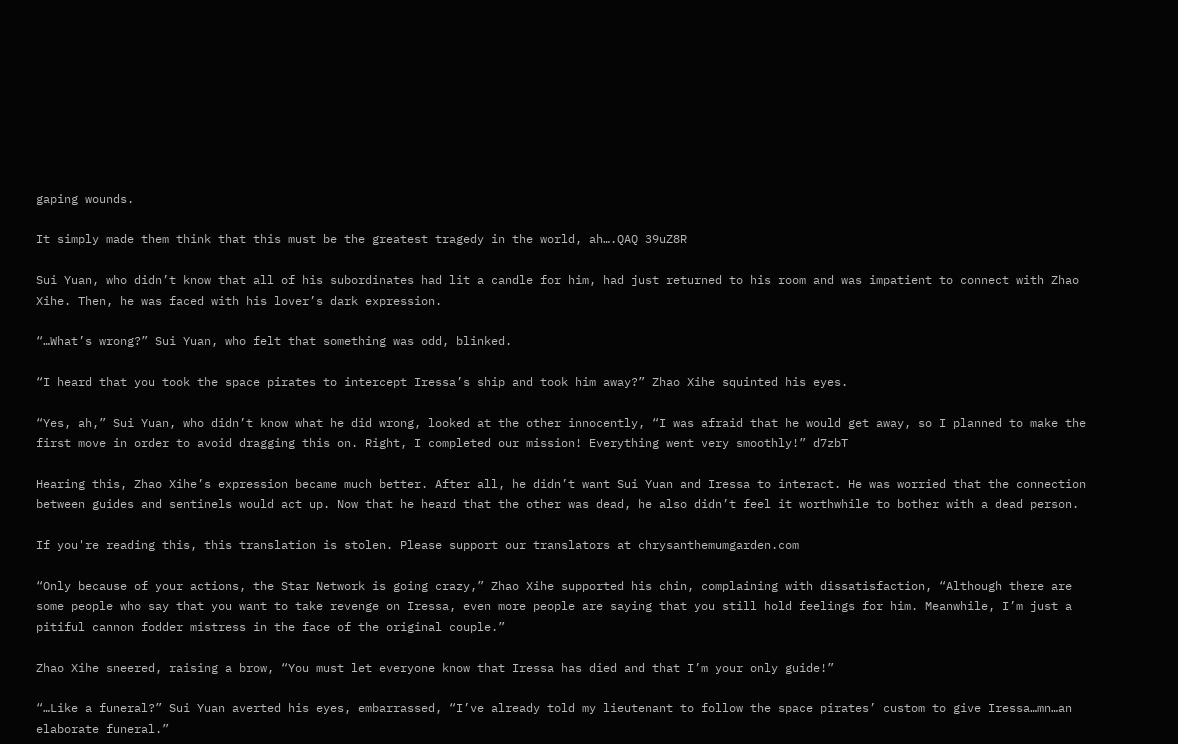gaping wounds.

It simply made them think that this must be the greatest tragedy in the world, ah….QAQ 39uZ8R

Sui Yuan, who didn’t know that all of his subordinates had lit a candle for him, had just returned to his room and was impatient to connect with Zhao Xihe. Then, he was faced with his lover’s dark expression.

“…What’s wrong?” Sui Yuan, who felt that something was odd, blinked.

“I heard that you took the space pirates to intercept Iressa’s ship and took him away?” Zhao Xihe squinted his eyes.

“Yes, ah,” Sui Yuan, who didn’t know what he did wrong, looked at the other innocently, “I was afraid that he would get away, so I planned to make the first move in order to avoid dragging this on. Right, I completed our mission! Everything went very smoothly!” d7zbT

Hearing this, Zhao Xihe’s expression became much better. After all, he didn’t want Sui Yuan and Iressa to interact. He was worried that the connection between guides and sentinels would act up. Now that he heard that the other was dead, he also didn’t feel it worthwhile to bother with a dead person.

If you're reading this, this translation is stolen. Please support our translators at chrysanthemumgarden.com

“Only because of your actions, the Star Network is going crazy,” Zhao Xihe supported his chin, complaining with dissatisfaction, “Although there are some people who say that you want to take revenge on Iressa, even more people are saying that you still hold feelings for him. Meanwhile, I’m just a pitiful cannon fodder mistress in the face of the original couple.”

Zhao Xihe sneered, raising a brow, “You must let everyone know that Iressa has died and that I’m your only guide!”

“…Like a funeral?” Sui Yuan averted his eyes, embarrassed, “I’ve already told my lieutenant to follow the space pirates’ custom to give Iressa…mn…an elaborate funeral.”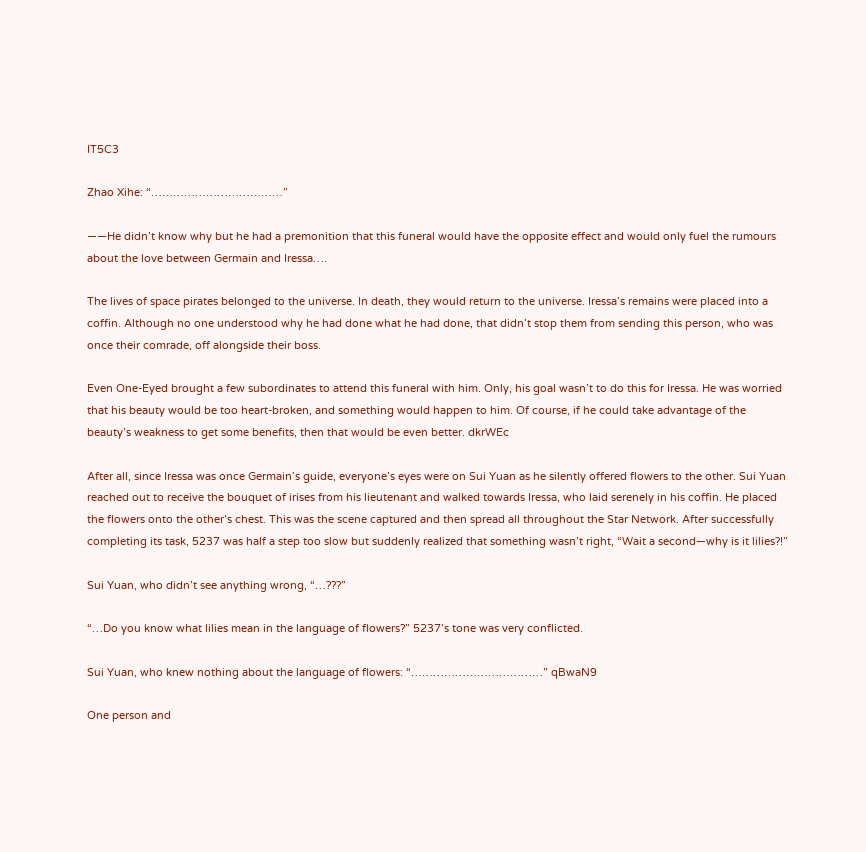IT5C3

Zhao Xihe: “………………………………”

——He didn’t know why but he had a premonition that this funeral would have the opposite effect and would only fuel the rumours about the love between Germain and Iressa….

The lives of space pirates belonged to the universe. In death, they would return to the universe. Iressa’s remains were placed into a coffin. Although no one understood why he had done what he had done, that didn’t stop them from sending this person, who was once their comrade, off alongside their boss.

Even One-Eyed brought a few subordinates to attend this funeral with him. Only, his goal wasn’t to do this for Iressa. He was worried that his beauty would be too heart-broken, and something would happen to him. Of course, if he could take advantage of the beauty’s weakness to get some benefits, then that would be even better. dkrWEc

After all, since Iressa was once Germain’s guide, everyone’s eyes were on Sui Yuan as he silently offered flowers to the other. Sui Yuan reached out to receive the bouquet of irises from his lieutenant and walked towards Iressa, who laid serenely in his coffin. He placed the flowers onto the other’s chest. This was the scene captured and then spread all throughout the Star Network. After successfully completing its task, 5237 was half a step too slow but suddenly realized that something wasn’t right, “Wait a second—why is it lilies?!”

Sui Yuan, who didn’t see anything wrong, “…???”

“…Do you know what lilies mean in the language of flowers?” 5237’s tone was very conflicted.

Sui Yuan, who knew nothing about the language of flowers: “………………………………” qBwaN9

One person and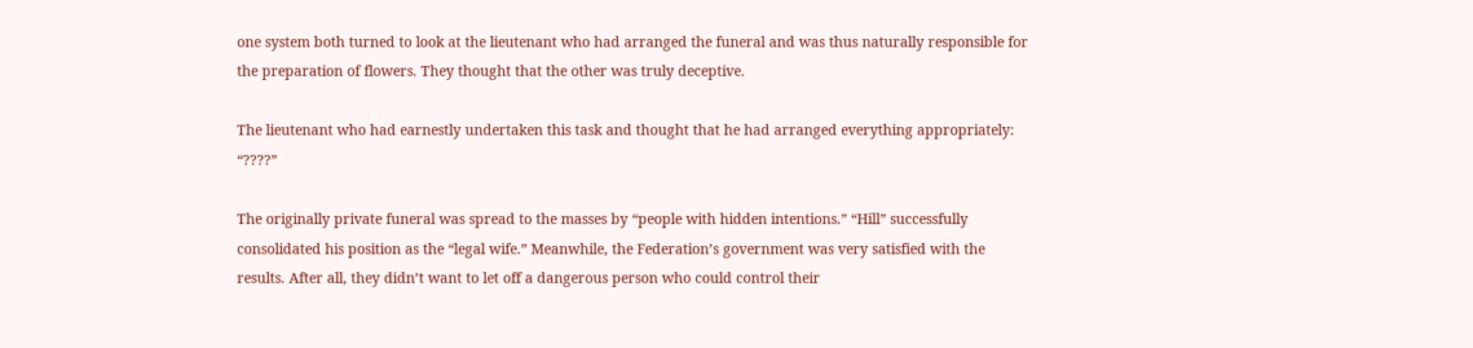one system both turned to look at the lieutenant who had arranged the funeral and was thus naturally responsible for the preparation of flowers. They thought that the other was truly deceptive.

The lieutenant who had earnestly undertaken this task and thought that he had arranged everything appropriately: “????”

The originally private funeral was spread to the masses by “people with hidden intentions.” “Hill” successfully consolidated his position as the “legal wife.” Meanwhile, the Federation’s government was very satisfied with the results. After all, they didn’t want to let off a dangerous person who could control their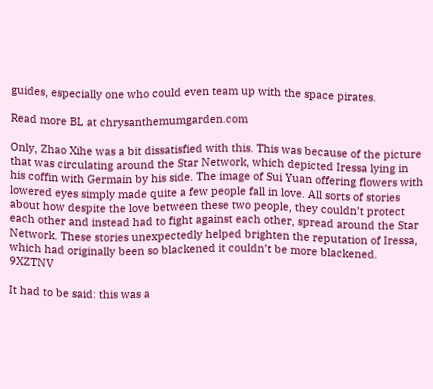guides, especially one who could even team up with the space pirates.

Read more BL at chrysanthemumgarden.com

Only, Zhao Xihe was a bit dissatisfied with this. This was because of the picture that was circulating around the Star Network, which depicted Iressa lying in his coffin with Germain by his side. The image of Sui Yuan offering flowers with lowered eyes simply made quite a few people fall in love. All sorts of stories about how despite the love between these two people, they couldn’t protect each other and instead had to fight against each other, spread around the Star Network. These stories unexpectedly helped brighten the reputation of Iressa, which had originally been so blackened it couldn’t be more blackened. 9XZTNV

It had to be said: this was a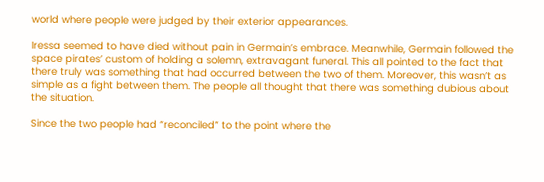world where people were judged by their exterior appearances.

Iressa seemed to have died without pain in Germain’s embrace. Meanwhile, Germain followed the space pirates’ custom of holding a solemn, extravagant funeral. This all pointed to the fact that there truly was something that had occurred between the two of them. Moreover, this wasn’t as simple as a fight between them. The people all thought that there was something dubious about the situation.

Since the two people had “reconciled” to the point where the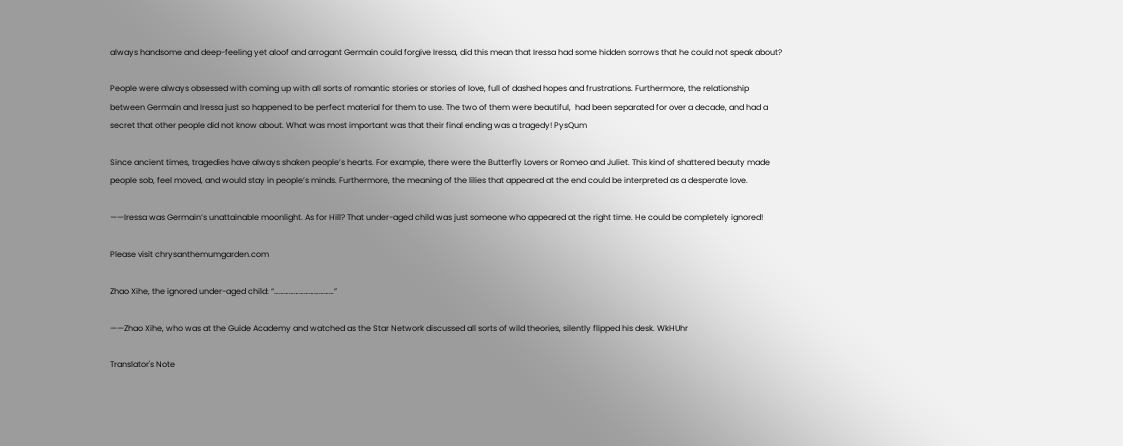always handsome and deep-feeling yet aloof and arrogant Germain could forgive Iressa, did this mean that Iressa had some hidden sorrows that he could not speak about?

People were always obsessed with coming up with all sorts of romantic stories or stories of love, full of dashed hopes and frustrations. Furthermore, the relationship between Germain and Iressa just so happened to be perfect material for them to use. The two of them were beautiful,  had been separated for over a decade, and had a secret that other people did not know about. What was most important was that their final ending was a tragedy! PysQum

Since ancient times, tragedies have always shaken people’s hearts. For example, there were the Butterfly Lovers or Romeo and Juliet. This kind of shattered beauty made people sob, feel moved, and would stay in people’s minds. Furthermore, the meaning of the lilies that appeared at the end could be interpreted as a desperate love.

——Iressa was Germain’s unattainable moonlight. As for Hill? That under-aged child was just someone who appeared at the right time. He could be completely ignored!

Please visit chrysanthemumgarden.com

Zhao Xihe, the ignored under-aged child: “………………………………”

——Zhao Xihe, who was at the Guide Academy and watched as the Star Network discussed all sorts of wild theories, silently flipped his desk. WkHUhr

Translator's Note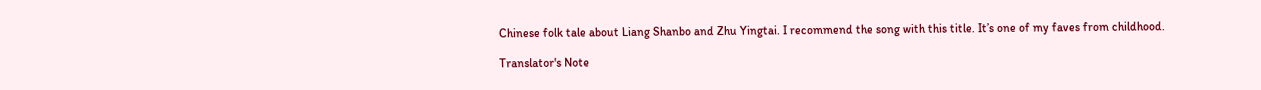Chinese folk tale about Liang Shanbo and Zhu Yingtai. I recommend the song with this title. It’s one of my faves from childhood.

Translator's Note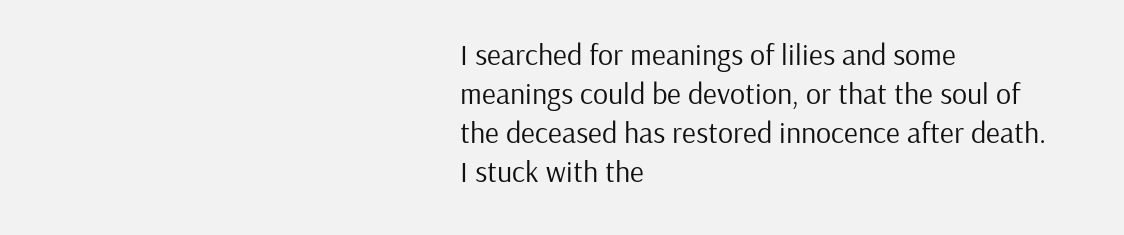I searched for meanings of lilies and some meanings could be devotion, or that the soul of the deceased has restored innocence after death. I stuck with the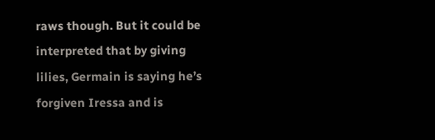raws though. But it could be interpreted that by giving lilies, Germain is saying he’s forgiven Iressa and is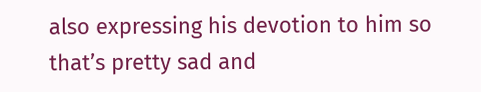also expressing his devotion to him so that’s pretty sad and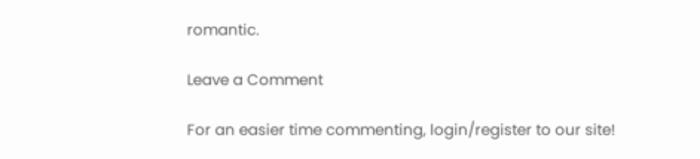romantic.

Leave a Comment

For an easier time commenting, login/register to our site!